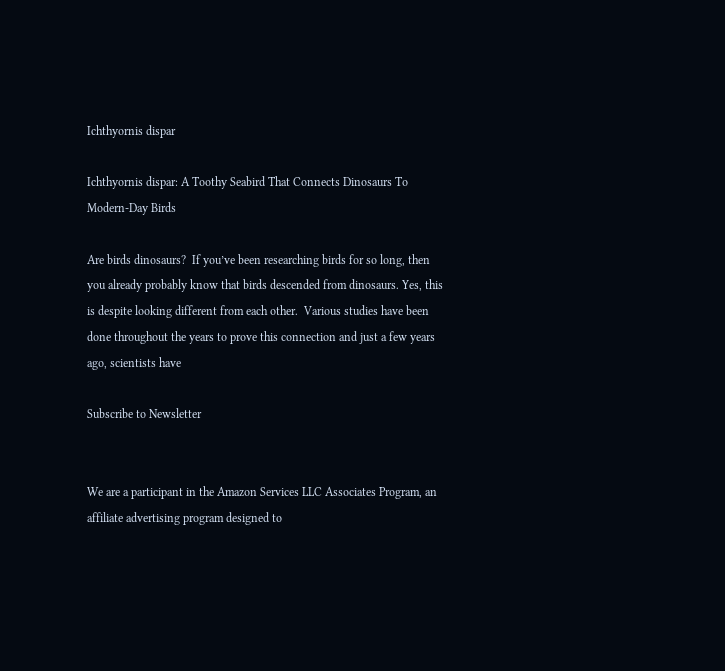Ichthyornis dispar

Ichthyornis dispar: A Toothy Seabird That Connects Dinosaurs To Modern-Day Birds

Are birds dinosaurs?  If you’ve been researching birds for so long, then you already probably know that birds descended from dinosaurs. Yes, this is despite looking different from each other.  Various studies have been done throughout the years to prove this connection and just a few years ago, scientists have

Subscribe to Newsletter


We are a participant in the Amazon Services LLC Associates Program, an affiliate advertising program designed to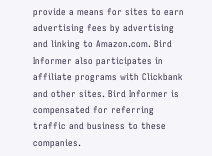provide a means for sites to earn advertising fees by advertising and linking to Amazon.com. Bird Informer also participates in affiliate programs with Clickbank and other sites. Bird Informer is compensated for referring traffic and business to these companies.